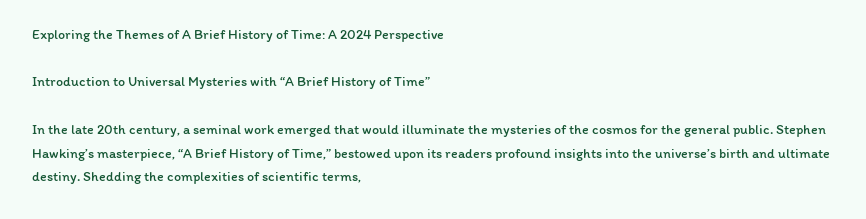Exploring the Themes of A Brief History of Time: A 2024 Perspective

Introduction to Universal Mysteries with “A Brief History of Time”

In the late 20th century, a seminal work emerged that would illuminate the mysteries of the cosmos for the general public. Stephen Hawking’s masterpiece, “A Brief History of Time,” bestowed upon its readers profound insights into the universe’s birth and ultimate destiny. Shedding the complexities of scientific terms,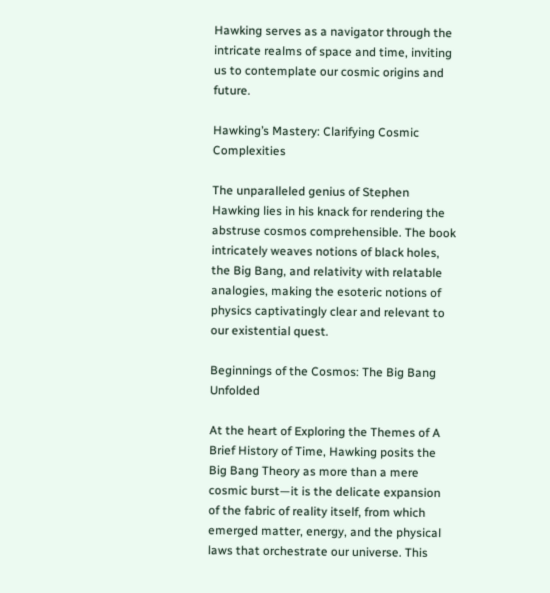Hawking serves as a navigator through the intricate realms of space and time, inviting us to contemplate our cosmic origins and future.

Hawking’s Mastery: Clarifying Cosmic Complexities

The unparalleled genius of Stephen Hawking lies in his knack for rendering the abstruse cosmos comprehensible. The book intricately weaves notions of black holes, the Big Bang, and relativity with relatable analogies, making the esoteric notions of physics captivatingly clear and relevant to our existential quest.

Beginnings of the Cosmos: The Big Bang Unfolded

At the heart of Exploring the Themes of A Brief History of Time, Hawking posits the Big Bang Theory as more than a mere cosmic burst—it is the delicate expansion of the fabric of reality itself, from which emerged matter, energy, and the physical laws that orchestrate our universe. This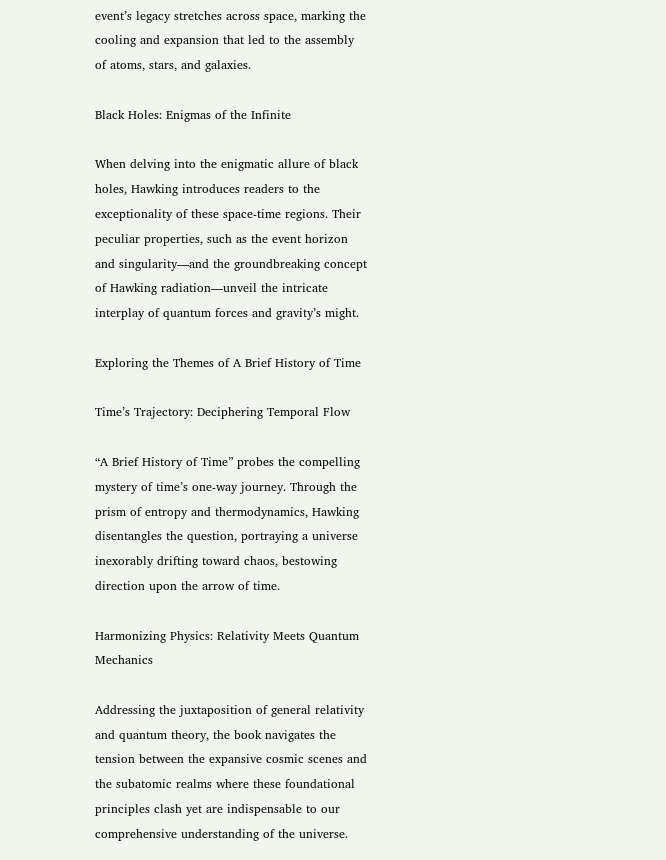event’s legacy stretches across space, marking the cooling and expansion that led to the assembly of atoms, stars, and galaxies.

Black Holes: Enigmas of the Infinite

When delving into the enigmatic allure of black holes, Hawking introduces readers to the exceptionality of these space-time regions. Their peculiar properties, such as the event horizon and singularity—and the groundbreaking concept of Hawking radiation—unveil the intricate interplay of quantum forces and gravity’s might.

Exploring the Themes of A Brief History of Time

Time’s Trajectory: Deciphering Temporal Flow

“A Brief History of Time” probes the compelling mystery of time’s one-way journey. Through the prism of entropy and thermodynamics, Hawking disentangles the question, portraying a universe inexorably drifting toward chaos, bestowing direction upon the arrow of time.

Harmonizing Physics: Relativity Meets Quantum Mechanics

Addressing the juxtaposition of general relativity and quantum theory, the book navigates the tension between the expansive cosmic scenes and the subatomic realms where these foundational principles clash yet are indispensable to our comprehensive understanding of the universe.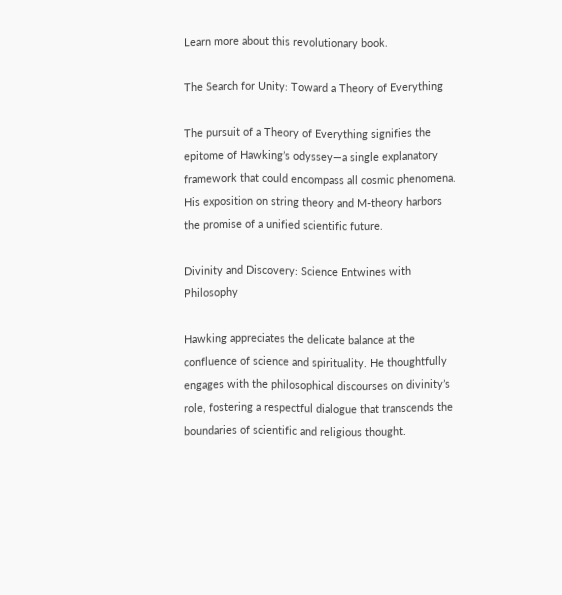Learn more about this revolutionary book.

The Search for Unity: Toward a Theory of Everything

The pursuit of a Theory of Everything signifies the epitome of Hawking’s odyssey—a single explanatory framework that could encompass all cosmic phenomena. His exposition on string theory and M-theory harbors the promise of a unified scientific future.

Divinity and Discovery: Science Entwines with Philosophy

Hawking appreciates the delicate balance at the confluence of science and spirituality. He thoughtfully engages with the philosophical discourses on divinity’s role, fostering a respectful dialogue that transcends the boundaries of scientific and religious thought.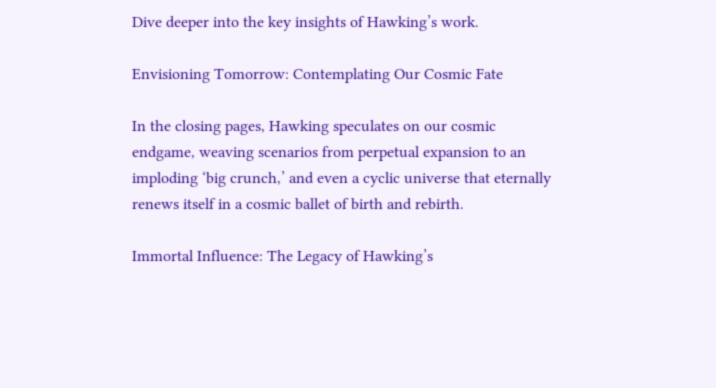Dive deeper into the key insights of Hawking’s work.

Envisioning Tomorrow: Contemplating Our Cosmic Fate

In the closing pages, Hawking speculates on our cosmic endgame, weaving scenarios from perpetual expansion to an imploding ‘big crunch,’ and even a cyclic universe that eternally renews itself in a cosmic ballet of birth and rebirth.

Immortal Influence: The Legacy of Hawking’s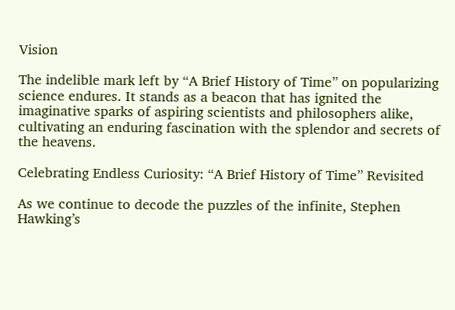Vision

The indelible mark left by “A Brief History of Time” on popularizing science endures. It stands as a beacon that has ignited the imaginative sparks of aspiring scientists and philosophers alike, cultivating an enduring fascination with the splendor and secrets of the heavens.

Celebrating Endless Curiosity: “A Brief History of Time” Revisited

As we continue to decode the puzzles of the infinite, Stephen Hawking’s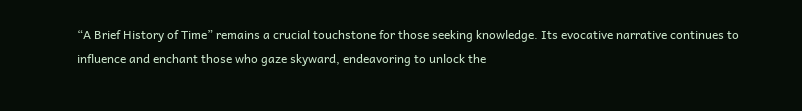“A Brief History of Time” remains a crucial touchstone for those seeking knowledge. Its evocative narrative continues to influence and enchant those who gaze skyward, endeavoring to unlock the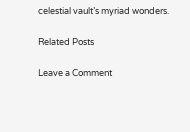celestial vault’s myriad wonders.

Related Posts

Leave a Comment